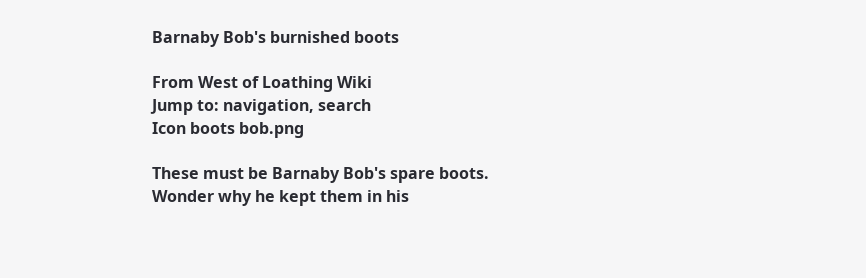Barnaby Bob's burnished boots

From West of Loathing Wiki
Jump to: navigation, search
Icon boots bob.png

These must be Barnaby Bob's spare boots. Wonder why he kept them in his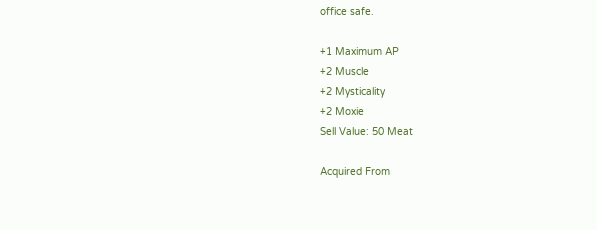office safe.

+1 Maximum AP
+2 Muscle
+2 Mysticality
+2 Moxie
Sell Value: 50 Meat

Acquired From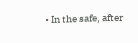• In the safe, after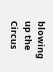blowing up the Circus